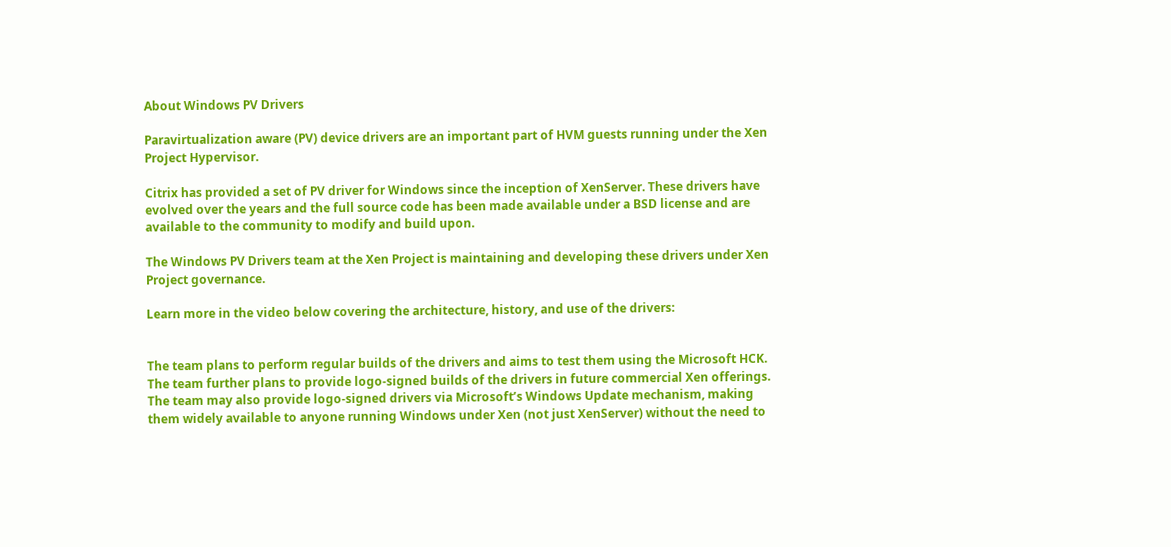About Windows PV Drivers

Paravirtualization aware (PV) device drivers are an important part of HVM guests running under the Xen Project Hypervisor.

Citrix has provided a set of PV driver for Windows since the inception of XenServer. These drivers have evolved over the years and the full source code has been made available under a BSD license and are available to the community to modify and build upon.

The Windows PV Drivers team at the Xen Project is maintaining and developing these drivers under Xen Project governance.

Learn more in the video below covering the architecture, history, and use of the drivers:


The team plans to perform regular builds of the drivers and aims to test them using the Microsoft HCK. The team further plans to provide logo-signed builds of the drivers in future commercial Xen offerings. The team may also provide logo-signed drivers via Microsoft’s Windows Update mechanism, making them widely available to anyone running Windows under Xen (not just XenServer) without the need to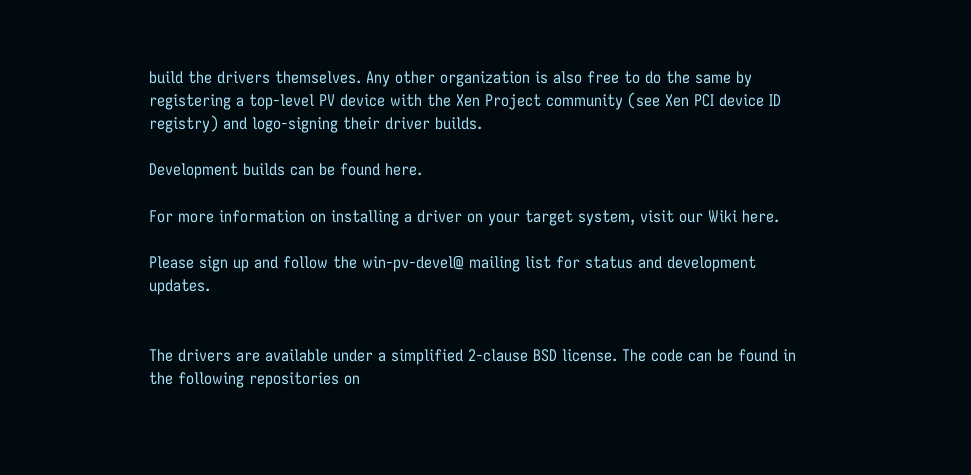build the drivers themselves. Any other organization is also free to do the same by registering a top-level PV device with the Xen Project community (see Xen PCI device ID registry) and logo-signing their driver builds.

Development builds can be found here.

For more information on installing a driver on your target system, visit our Wiki here.

Please sign up and follow the win-pv-devel@ mailing list for status and development updates.


The drivers are available under a simplified 2-clause BSD license. The code can be found in the following repositories on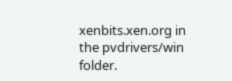xenbits.xen.org in the pvdrivers/win folder.